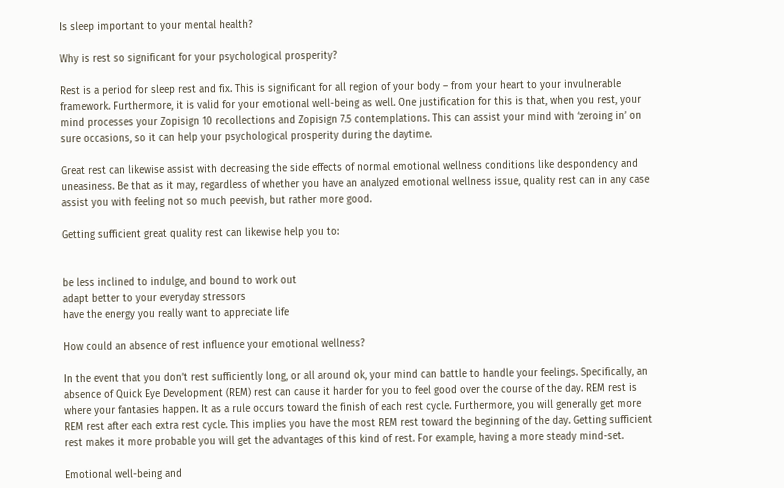Is sleep important to your mental health?

Why is rest so significant for your psychological prosperity?

Rest is a period for sleep rest and fix. This is significant for all region of your body – from your heart to your invulnerable framework. Furthermore, it is valid for your emotional well-being as well. One justification for this is that, when you rest, your mind processes your Zopisign 10 recollections and Zopisign 7.5 contemplations. This can assist your mind with ‘zeroing in’ on sure occasions, so it can help your psychological prosperity during the daytime.

Great rest can likewise assist with decreasing the side effects of normal emotional wellness conditions like despondency and uneasiness. Be that as it may, regardless of whether you have an analyzed emotional wellness issue, quality rest can in any case assist you with feeling not so much peevish, but rather more good.

Getting sufficient great quality rest can likewise help you to:


be less inclined to indulge, and bound to work out
adapt better to your everyday stressors
have the energy you really want to appreciate life

How could an absence of rest influence your emotional wellness?

In the event that you don’t rest sufficiently long, or all around ok, your mind can battle to handle your feelings. Specifically, an absence of Quick Eye Development (REM) rest can cause it harder for you to feel good over the course of the day. REM rest is where your fantasies happen. It as a rule occurs toward the finish of each rest cycle. Furthermore, you will generally get more REM rest after each extra rest cycle. This implies you have the most REM rest toward the beginning of the day. Getting sufficient rest makes it more probable you will get the advantages of this kind of rest. For example, having a more steady mind-set.

Emotional well-being and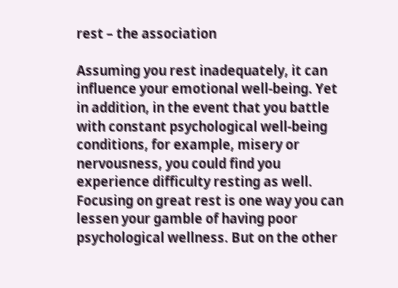rest – the association

Assuming you rest inadequately, it can influence your emotional well-being. Yet in addition, in the event that you battle with constant psychological well-being conditions, for example, misery or nervousness, you could find you experience difficulty resting as well. Focusing on great rest is one way you can lessen your gamble of having poor psychological wellness. But on the other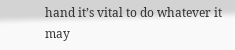hand it’s vital to do whatever it may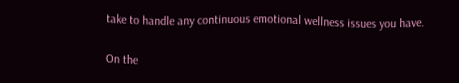take to handle any continuous emotional wellness issues you have.

On the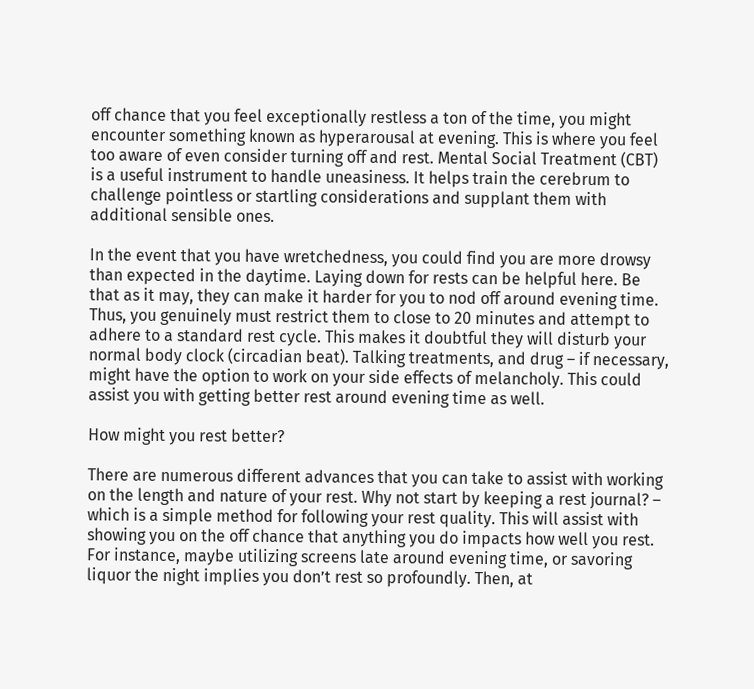off chance that you feel exceptionally restless a ton of the time, you might encounter something known as hyperarousal at evening. This is where you feel too aware of even consider turning off and rest. Mental Social Treatment (CBT) is a useful instrument to handle uneasiness. It helps train the cerebrum to challenge pointless or startling considerations and supplant them with additional sensible ones.

In the event that you have wretchedness, you could find you are more drowsy than expected in the daytime. Laying down for rests can be helpful here. Be that as it may, they can make it harder for you to nod off around evening time. Thus, you genuinely must restrict them to close to 20 minutes and attempt to adhere to a standard rest cycle. This makes it doubtful they will disturb your normal body clock (circadian beat). Talking treatments, and drug – if necessary, might have the option to work on your side effects of melancholy. This could assist you with getting better rest around evening time as well.

How might you rest better?

There are numerous different advances that you can take to assist with working on the length and nature of your rest. Why not start by keeping a rest journal? – which is a simple method for following your rest quality. This will assist with showing you on the off chance that anything you do impacts how well you rest. For instance, maybe utilizing screens late around evening time, or savoring liquor the night implies you don’t rest so profoundly. Then, at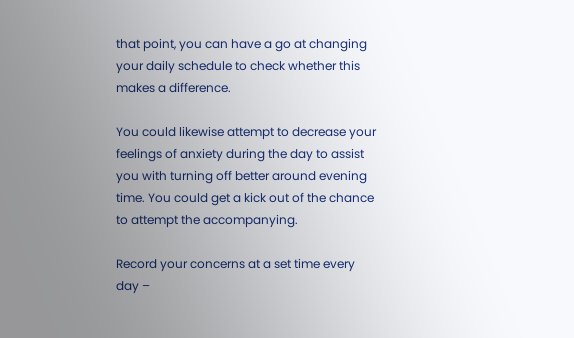that point, you can have a go at changing your daily schedule to check whether this makes a difference.

You could likewise attempt to decrease your feelings of anxiety during the day to assist you with turning off better around evening time. You could get a kick out of the chance to attempt the accompanying.

Record your concerns at a set time every day –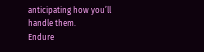anticipating how you’ll handle them.
Endure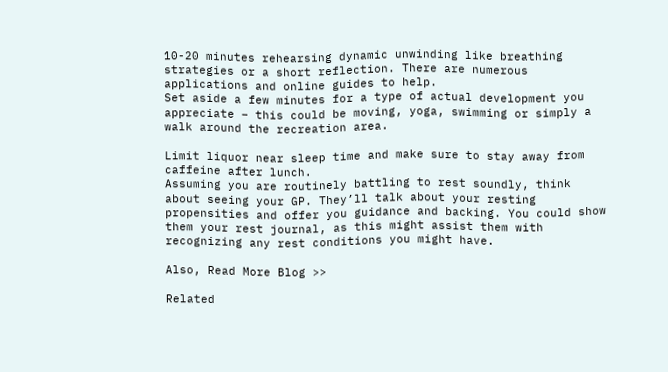10-20 minutes rehearsing dynamic unwinding like breathing strategies or a short reflection. There are numerous applications and online guides to help.
Set aside a few minutes for a type of actual development you appreciate – this could be moving, yoga, swimming or simply a walk around the recreation area.

Limit liquor near sleep time and make sure to stay away from caffeine after lunch.
Assuming you are routinely battling to rest soundly, think about seeing your GP. They’ll talk about your resting propensities and offer you guidance and backing. You could show them your rest journal, as this might assist them with recognizing any rest conditions you might have.

Also, Read More Blog >>

Related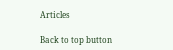Articles

Back to top button